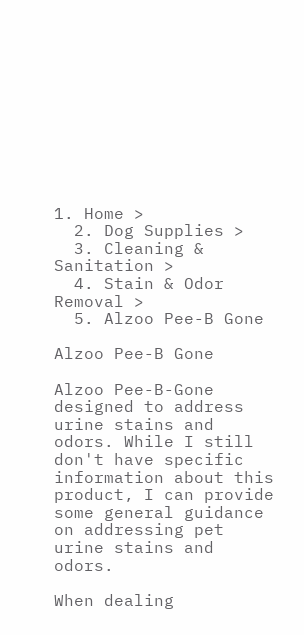1. Home >
  2. Dog Supplies >
  3. Cleaning & Sanitation >
  4. Stain & Odor Removal >
  5. Alzoo Pee-B Gone

Alzoo Pee-B Gone

Alzoo Pee-B-Gone designed to address urine stains and odors. While I still don't have specific information about this product, I can provide some general guidance on addressing pet urine stains and odors.

When dealing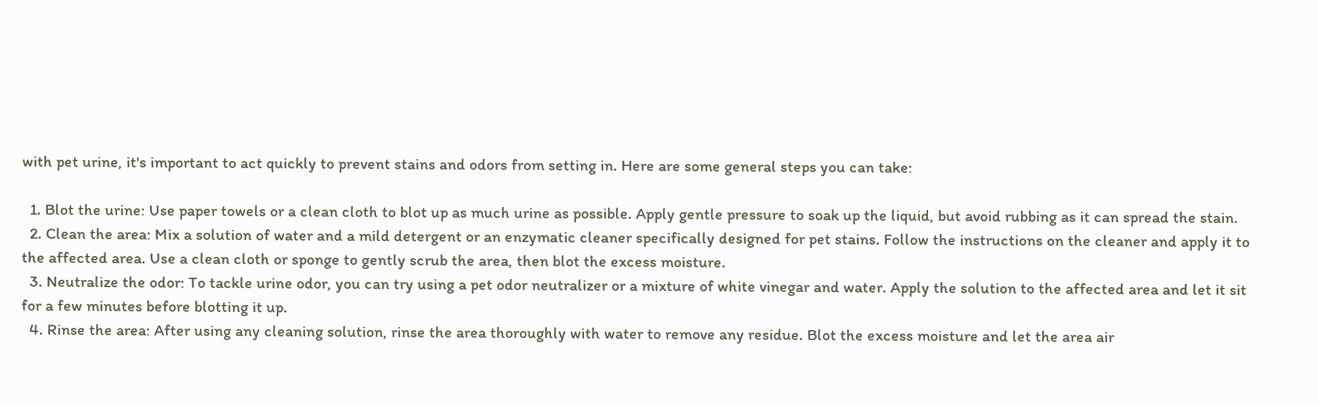with pet urine, it's important to act quickly to prevent stains and odors from setting in. Here are some general steps you can take:

  1. Blot the urine: Use paper towels or a clean cloth to blot up as much urine as possible. Apply gentle pressure to soak up the liquid, but avoid rubbing as it can spread the stain.
  2. Clean the area: Mix a solution of water and a mild detergent or an enzymatic cleaner specifically designed for pet stains. Follow the instructions on the cleaner and apply it to the affected area. Use a clean cloth or sponge to gently scrub the area, then blot the excess moisture.
  3. Neutralize the odor: To tackle urine odor, you can try using a pet odor neutralizer or a mixture of white vinegar and water. Apply the solution to the affected area and let it sit for a few minutes before blotting it up.
  4. Rinse the area: After using any cleaning solution, rinse the area thoroughly with water to remove any residue. Blot the excess moisture and let the area air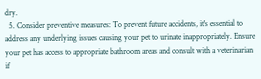dry.
  5. Consider preventive measures: To prevent future accidents, it's essential to address any underlying issues causing your pet to urinate inappropriately. Ensure your pet has access to appropriate bathroom areas and consult with a veterinarian if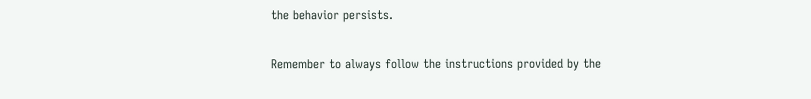the behavior persists.

Remember to always follow the instructions provided by the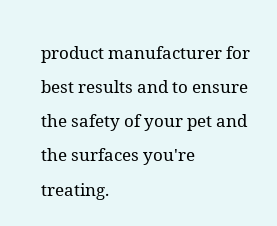product manufacturer for best results and to ensure the safety of your pet and the surfaces you're treating.